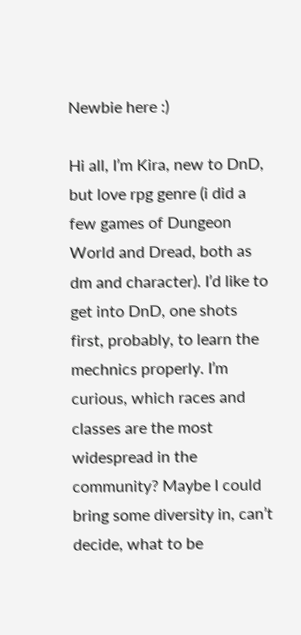Newbie here :)

Hi all, I’m Kira, new to DnD, but love rpg genre (i did a few games of Dungeon World and Dread, both as dm and character). I’d like to get into DnD, one shots first, probably, to learn the mechnics properly. I’m curious, which races and classes are the most widespread in the community? Maybe I could bring some diversity in, can’t decide, what to be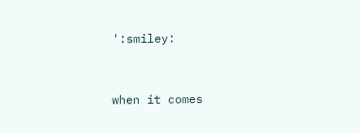':smiley:


when it comes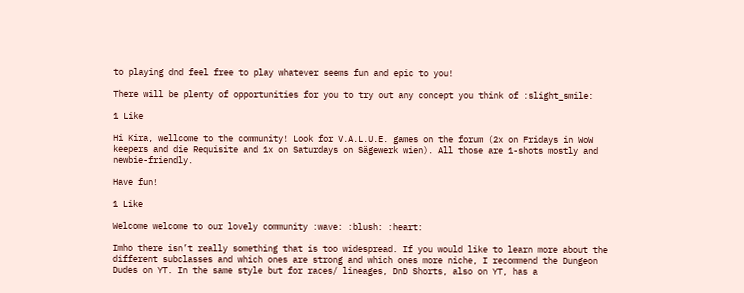to playing dnd feel free to play whatever seems fun and epic to you!

There will be plenty of opportunities for you to try out any concept you think of :slight_smile:

1 Like

Hi Kira, wellcome to the community! Look for V.A.L.U.E. games on the forum (2x on Fridays in WoW keepers and die Requisite and 1x on Saturdays on Sägewerk wien). All those are 1-shots mostly and newbie-friendly.

Have fun!

1 Like

Welcome welcome to our lovely community :wave: :blush: :heart:

Imho there isn’t really something that is too widespread. If you would like to learn more about the different subclasses and which ones are strong and which ones more niche, I recommend the Dungeon Dudes on YT. In the same style but for races/ lineages, DnD Shorts, also on YT, has a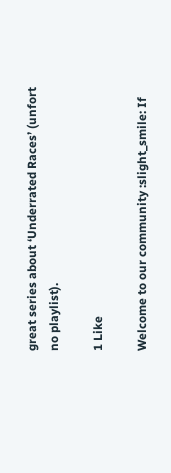great series about ‘Underrated Races’ (unfort no playlist).

1 Like

Welcome to our community :slight_smile: If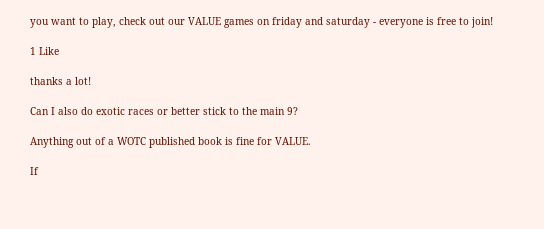you want to play, check out our VALUE games on friday and saturday - everyone is free to join!

1 Like

thanks a lot!

Can I also do exotic races or better stick to the main 9?

Anything out of a WOTC published book is fine for VALUE.

If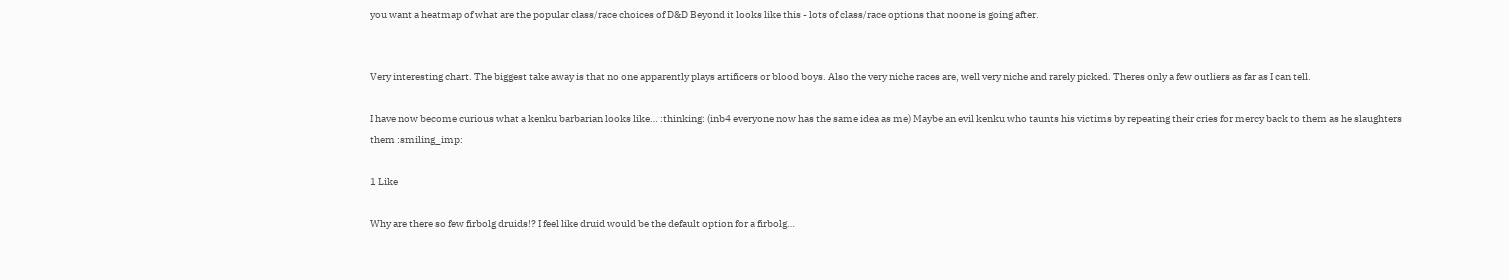you want a heatmap of what are the popular class/race choices of D&D Beyond it looks like this - lots of class/race options that noone is going after.


Very interesting chart. The biggest take away is that no one apparently plays artificers or blood boys. Also the very niche races are, well very niche and rarely picked. Theres only a few outliers as far as I can tell.

I have now become curious what a kenku barbarian looks like… :thinking: (inb4 everyone now has the same idea as me) Maybe an evil kenku who taunts his victims by repeating their cries for mercy back to them as he slaughters them :smiling_imp:

1 Like

Why are there so few firbolg druids!? I feel like druid would be the default option for a firbolg…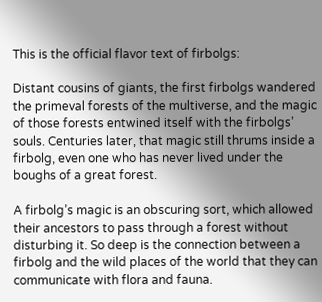This is the official flavor text of firbolgs:

Distant cousins of giants, the first firbolgs wandered the primeval forests of the multiverse, and the magic of those forests entwined itself with the firbolgs’ souls. Centuries later, that magic still thrums inside a firbolg, even one who has never lived under the boughs of a great forest.

A firbolg’s magic is an obscuring sort, which allowed their ancestors to pass through a forest without disturbing it. So deep is the connection between a firbolg and the wild places of the world that they can communicate with flora and fauna.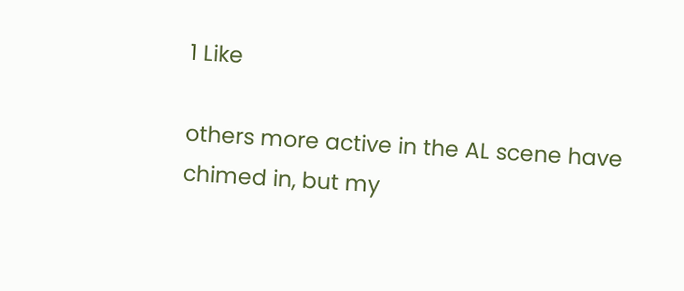1 Like

others more active in the AL scene have chimed in, but my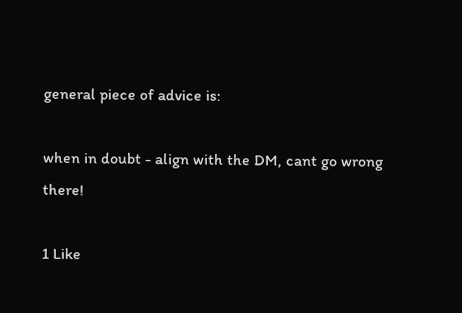general piece of advice is:

when in doubt - align with the DM, cant go wrong there!

1 Like